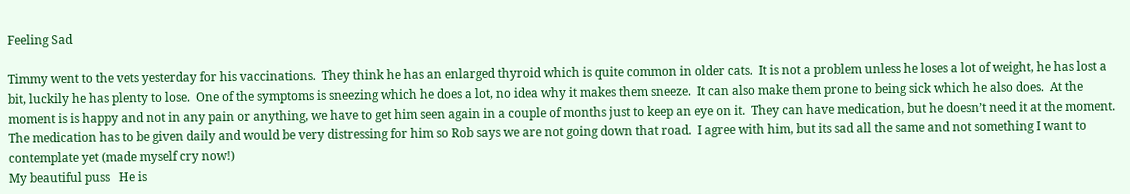Feeling Sad

Timmy went to the vets yesterday for his vaccinations.  They think he has an enlarged thyroid which is quite common in older cats.  It is not a problem unless he loses a lot of weight, he has lost a bit, luckily he has plenty to lose.  One of the symptoms is sneezing which he does a lot, no idea why it makes them sneeze.  It can also make them prone to being sick which he also does.  At the moment is is happy and not in any pain or anything, we have to get him seen again in a couple of months just to keep an eye on it.  They can have medication, but he doesn’t need it at the moment.  The medication has to be given daily and would be very distressing for him so Rob says we are not going down that road.  I agree with him, but its sad all the same and not something I want to contemplate yet (made myself cry now!)
My beautiful puss   He is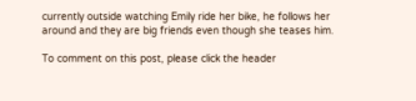currently outside watching Emily ride her bike, he follows her around and they are big friends even though she teases him.

To comment on this post, please click the header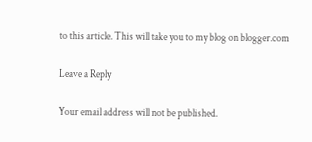to this article. This will take you to my blog on blogger.com

Leave a Reply

Your email address will not be published.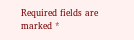Required fields are marked *